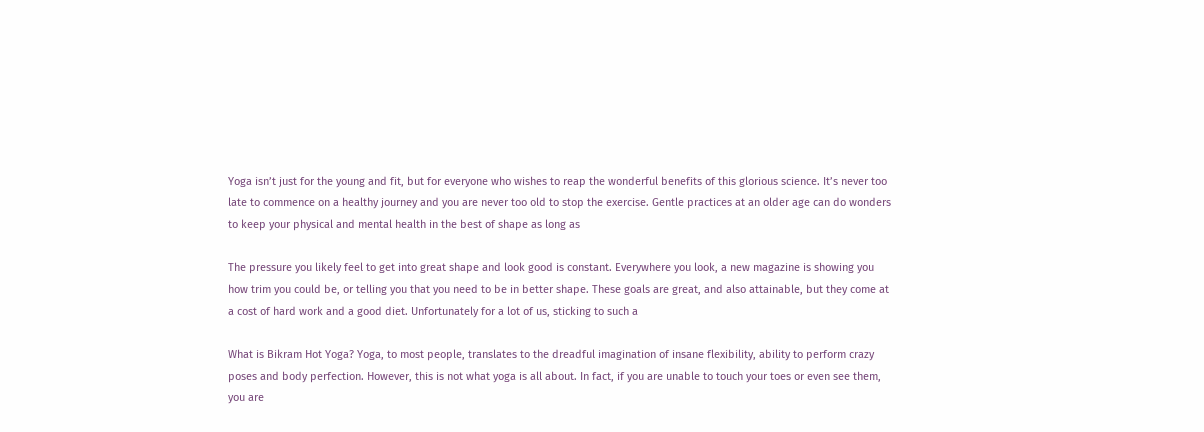Yoga isn’t just for the young and fit, but for everyone who wishes to reap the wonderful benefits of this glorious science. It’s never too late to commence on a healthy journey and you are never too old to stop the exercise. Gentle practices at an older age can do wonders to keep your physical and mental health in the best of shape as long as

The pressure you likely feel to get into great shape and look good is constant. Everywhere you look, a new magazine is showing you how trim you could be, or telling you that you need to be in better shape. These goals are great, and also attainable, but they come at a cost of hard work and a good diet. Unfortunately for a lot of us, sticking to such a

What is Bikram Hot Yoga? Yoga, to most people, translates to the dreadful imagination of insane flexibility, ability to perform crazy poses and body perfection. However, this is not what yoga is all about. In fact, if you are unable to touch your toes or even see them, you are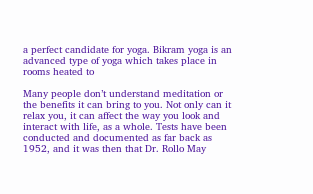a perfect candidate for yoga. Bikram yoga is an advanced type of yoga which takes place in rooms heated to

Many people don’t understand meditation or the benefits it can bring to you. Not only can it relax you, it can affect the way you look and interact with life, as a whole. Tests have been conducted and documented as far back as 1952, and it was then that Dr. Rollo May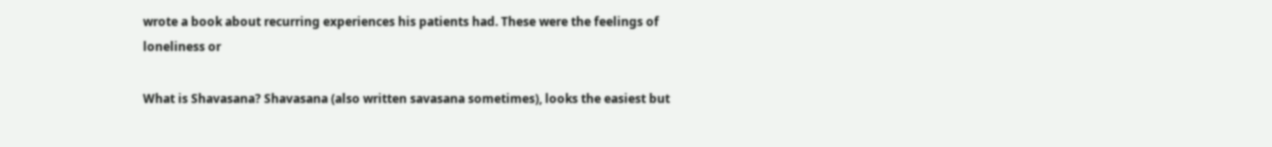wrote a book about recurring experiences his patients had. These were the feelings of loneliness or

What is Shavasana? Shavasana (also written savasana sometimes), looks the easiest but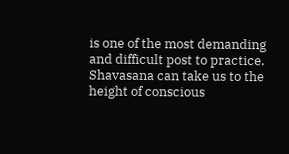is one of the most demanding and difficult post to practice. Shavasana can take us to the height of conscious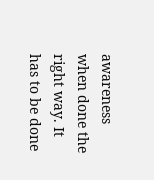awareness  when done the right way. It has to be done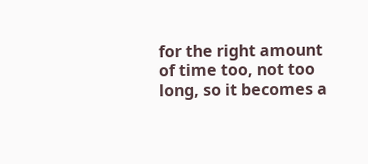for the right amount of time too, not too long, so it becomes a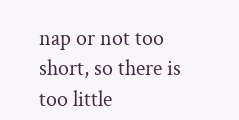nap or not too short, so there is too little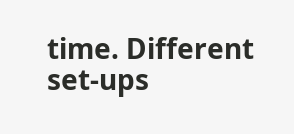time. Different set-ups